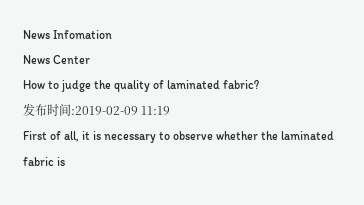News Infomation
News Center
How to judge the quality of laminated fabric?
发布时间:2019-02-09 11:19
First of all, it is necessary to observe whether the laminated fabric is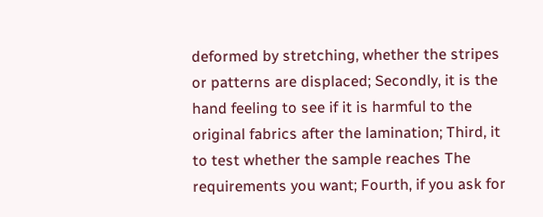deformed by stretching, whether the stripes or patterns are displaced; Secondly, it is the hand feeling to see if it is harmful to the original fabrics after the lamination; Third, it to test whether the sample reaches The requirements you want; Fourth, if you ask for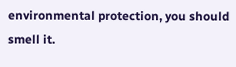environmental protection, you should smell it.